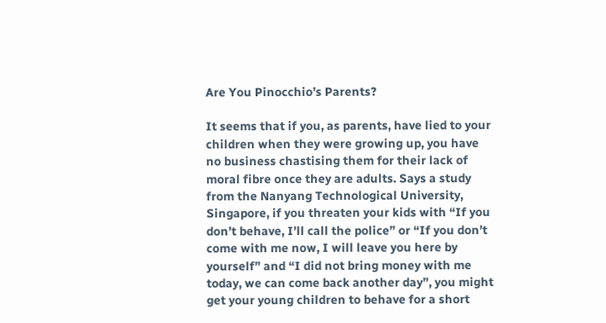Are You Pinocchio’s Parents?

It seems that if you, as parents, have lied to your children when they were growing up, you have no business chastising them for their lack of moral fibre once they are adults. Says a study from the Nanyang Technological University, Singapore, if you threaten your kids with “If you don’t behave, I’ll call the police” or “If you don’t come with me now, I will leave you here by yourself” and “I did not bring money with me today, we can come back another day”, you might get your young children to behave for a short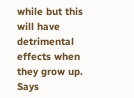while but this will have detrimental effects when they grow up. Says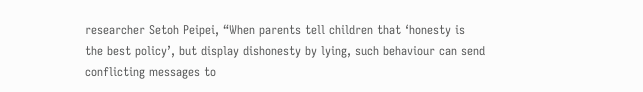researcher Setoh Peipei, “When parents tell children that ‘honesty is the best policy’, but display dishonesty by lying, such behaviour can send conflicting messages to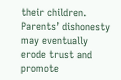their children. Parents’ dishonesty may eventually erode trust and promote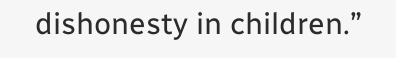dishonesty in children.”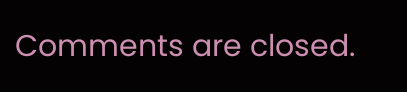Comments are closed.